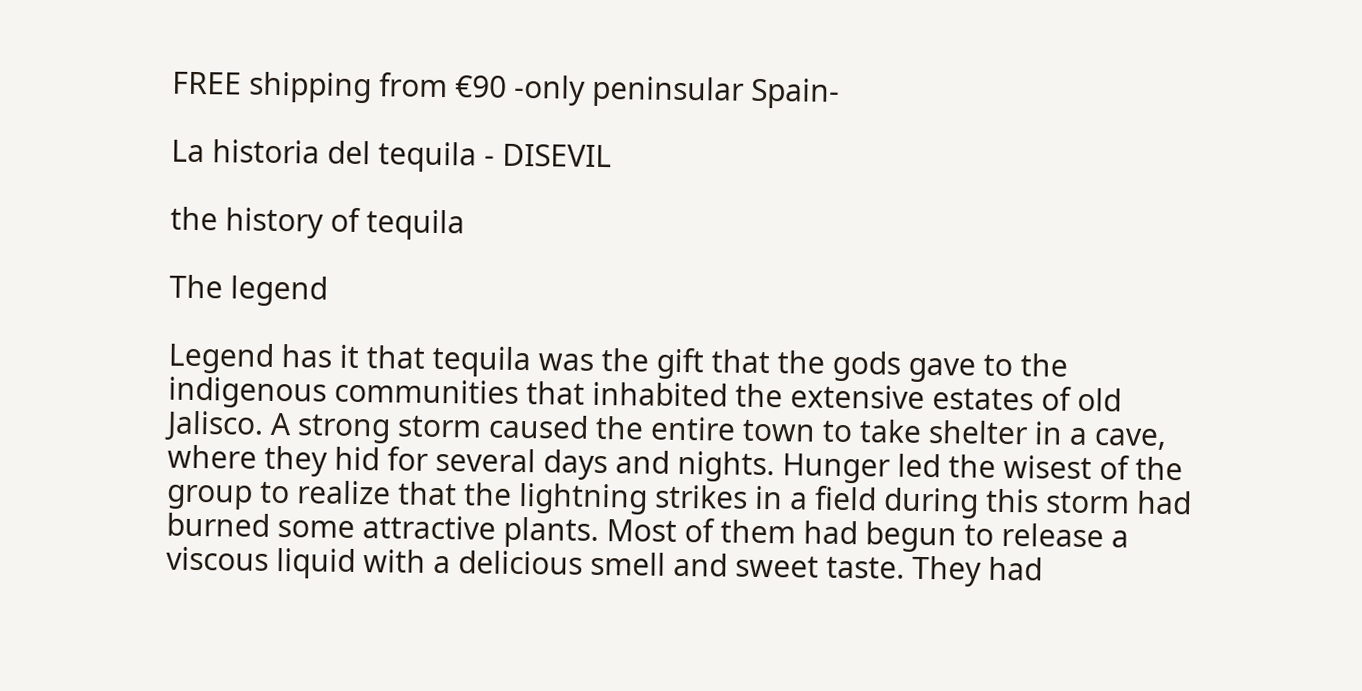FREE shipping from €90 -only peninsular Spain-

La historia del tequila - DISEVIL

the history of tequila

The legend

Legend has it that tequila was the gift that the gods gave to the indigenous communities that inhabited the extensive estates of old Jalisco. A strong storm caused the entire town to take shelter in a cave, where they hid for several days and nights. Hunger led the wisest of the group to realize that the lightning strikes in a field during this storm had burned some attractive plants. Most of them had begun to release a viscous liquid with a delicious smell and sweet taste. They had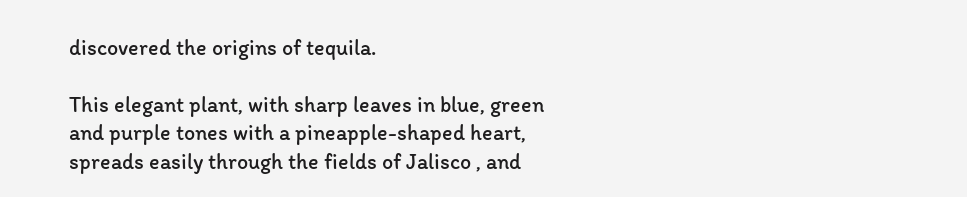discovered the origins of tequila.

This elegant plant, with sharp leaves in blue, green and purple tones with a pineapple-shaped heart, spreads easily through the fields of Jalisco , and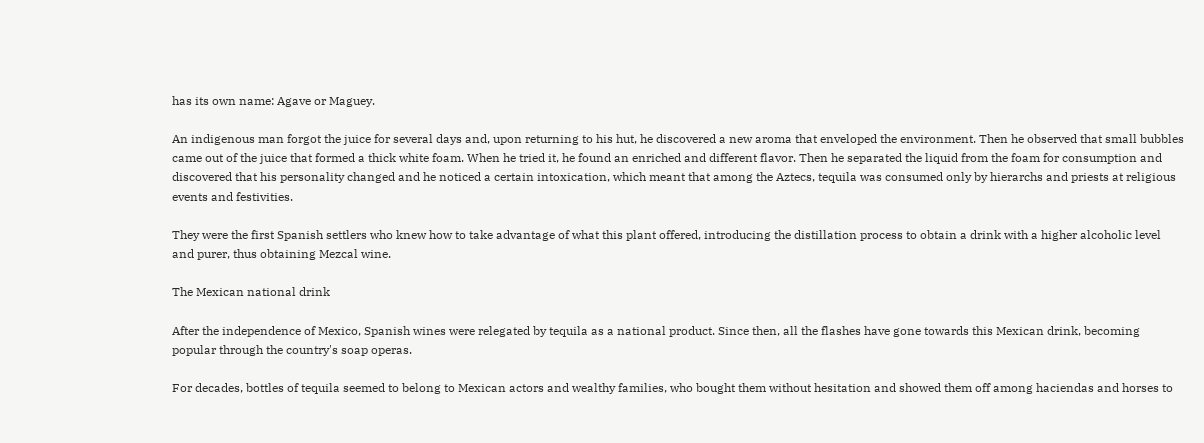has its own name: Agave or Maguey.

An indigenous man forgot the juice for several days and, upon returning to his hut, he discovered a new aroma that enveloped the environment. Then he observed that small bubbles came out of the juice that formed a thick white foam. When he tried it, he found an enriched and different flavor. Then he separated the liquid from the foam for consumption and discovered that his personality changed and he noticed a certain intoxication, which meant that among the Aztecs, tequila was consumed only by hierarchs and priests at religious events and festivities.

They were the first Spanish settlers who knew how to take advantage of what this plant offered, introducing the distillation process to obtain a drink with a higher alcoholic level and purer, thus obtaining Mezcal wine.

The Mexican national drink

After the independence of Mexico, Spanish wines were relegated by tequila as a national product. Since then, all the flashes have gone towards this Mexican drink, becoming popular through the country's soap operas.

For decades, bottles of tequila seemed to belong to Mexican actors and wealthy families, who bought them without hesitation and showed them off among haciendas and horses to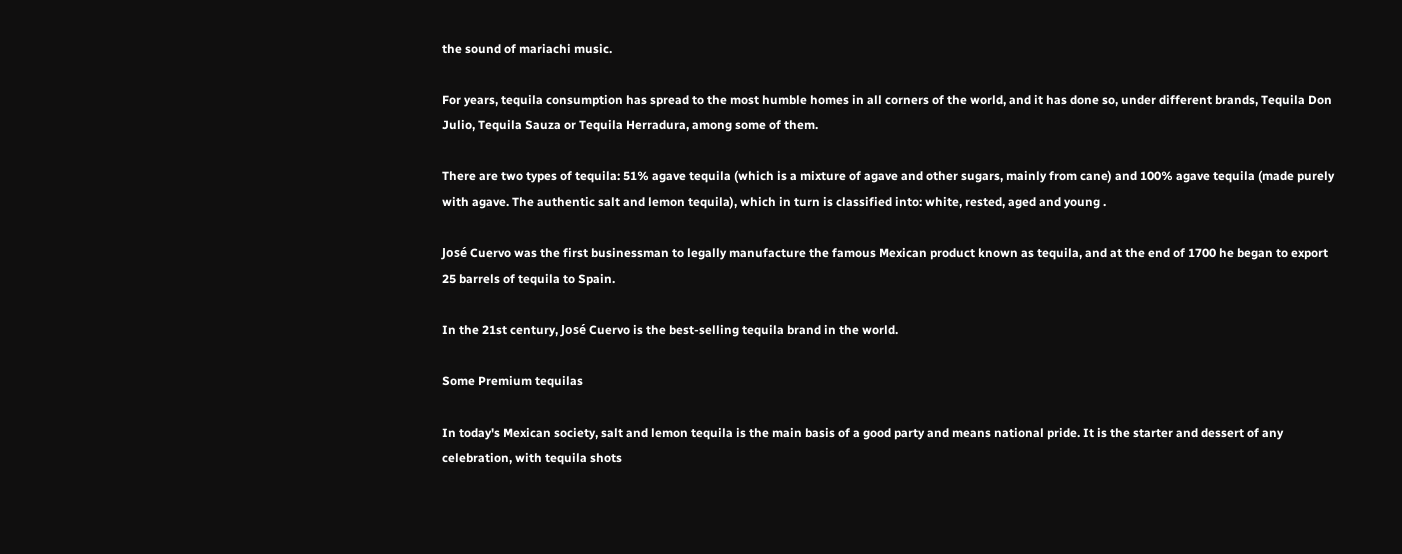the sound of mariachi music.

For years, tequila consumption has spread to the most humble homes in all corners of the world, and it has done so, under different brands, Tequila Don Julio, Tequila Sauza or Tequila Herradura, among some of them.

There are two types of tequila: 51% agave tequila (which is a mixture of agave and other sugars, mainly from cane) and 100% agave tequila (made purely with agave. The authentic salt and lemon tequila), which in turn is classified into: white, rested, aged and young .

José Cuervo was the first businessman to legally manufacture the famous Mexican product known as tequila, and at the end of 1700 he began to export 25 barrels of tequila to Spain.

In the 21st century, José Cuervo is the best-selling tequila brand in the world.

Some Premium tequilas

In today's Mexican society, salt and lemon tequila is the main basis of a good party and means national pride. It is the starter and dessert of any celebration, with tequila shots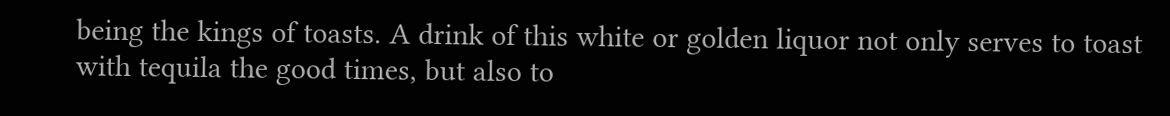being the kings of toasts. A drink of this white or golden liquor not only serves to toast with tequila the good times, but also to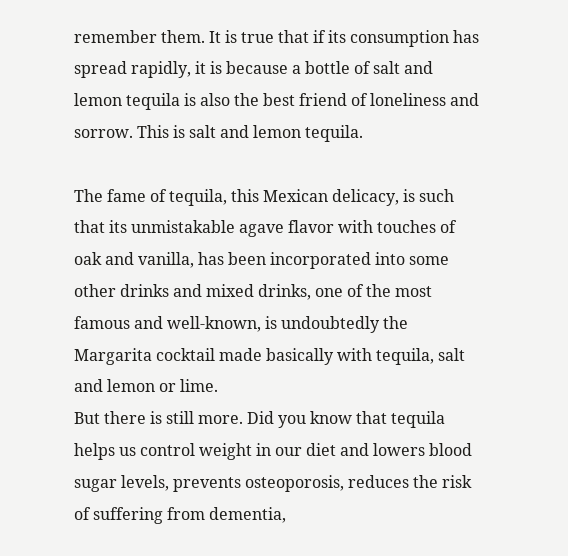remember them. It is true that if its consumption has spread rapidly, it is because a bottle of salt and lemon tequila is also the best friend of loneliness and sorrow. This is salt and lemon tequila.

The fame of tequila, this Mexican delicacy, is such that its unmistakable agave flavor with touches of oak and vanilla, has been incorporated into some other drinks and mixed drinks, one of the most famous and well-known, is undoubtedly the Margarita cocktail made basically with tequila, salt and lemon or lime.
But there is still more. Did you know that tequila helps us control weight in our diet and lowers blood sugar levels, prevents osteoporosis, reduces the risk of suffering from dementia,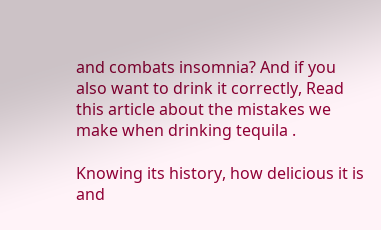and combats insomnia? And if you also want to drink it correctly, Read this article about the mistakes we make when drinking tequila .

Knowing its history, how delicious it is and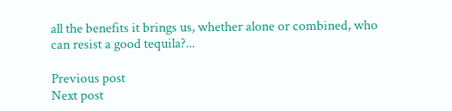all the benefits it brings us, whether alone or combined, who can resist a good tequila?...

Previous post
Next post